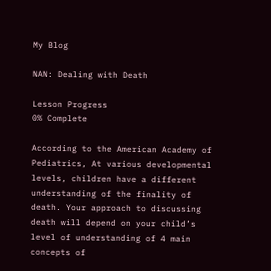My Blog

NAN: Dealing with Death

Lesson Progress
0% Complete

According to the American Academy of Pediatrics, At various developmental levels, children have a different understanding of the finality of death. Your approach to discussing death will depend on your child’s level of understanding of 4 main concepts of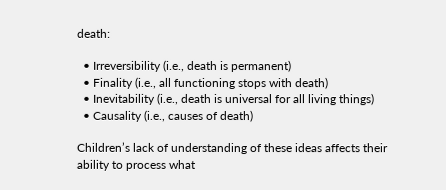death:

  • Irreversibility (i.e., death is permanent)
  • Finality (i.e., all functioning stops with death)
  • Inevitability (i.e., death is universal for all living things)
  • Causality (i.e., causes of death)

Children’s lack of understanding of these ideas affects their ability to process what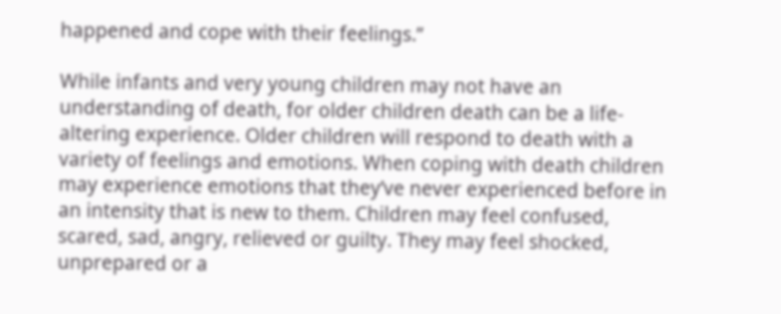happened and cope with their feelings.”

While infants and very young children may not have an understanding of death, for older children death can be a life-altering experience. Older children will respond to death with a variety of feelings and emotions. When coping with death children may experience emotions that they’ve never experienced before in an intensity that is new to them. Children may feel confused, scared, sad, angry, relieved or guilty. They may feel shocked, unprepared or a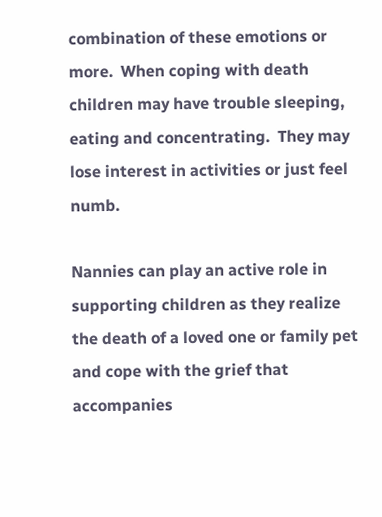combination of these emotions or more.  When coping with death children may have trouble sleeping, eating and concentrating.  They may lose interest in activities or just feel numb.

Nannies can play an active role in supporting children as they realize the death of a loved one or family pet and cope with the grief that accompanies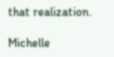that realization.

Michelle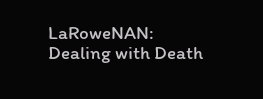LaRoweNAN: Dealing with Death